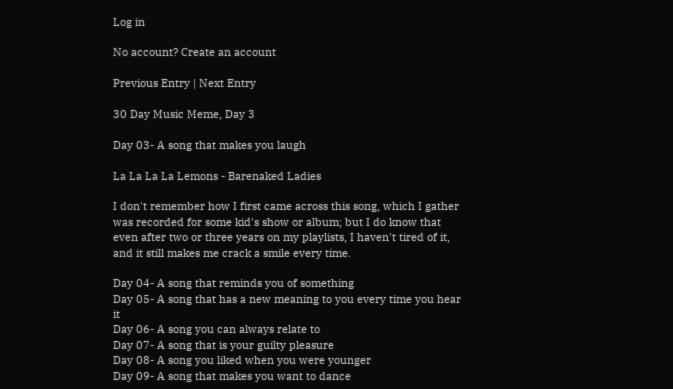Log in

No account? Create an account

Previous Entry | Next Entry

30 Day Music Meme, Day 3

Day 03- A song that makes you laugh

La La La La Lemons - Barenaked Ladies

I don't remember how I first came across this song, which I gather was recorded for some kid's show or album; but I do know that even after two or three years on my playlists, I haven't tired of it, and it still makes me crack a smile every time.

Day 04- A song that reminds you of something
Day 05- A song that has a new meaning to you every time you hear it
Day 06- A song you can always relate to
Day 07- A song that is your guilty pleasure
Day 08- A song you liked when you were younger
Day 09- A song that makes you want to dance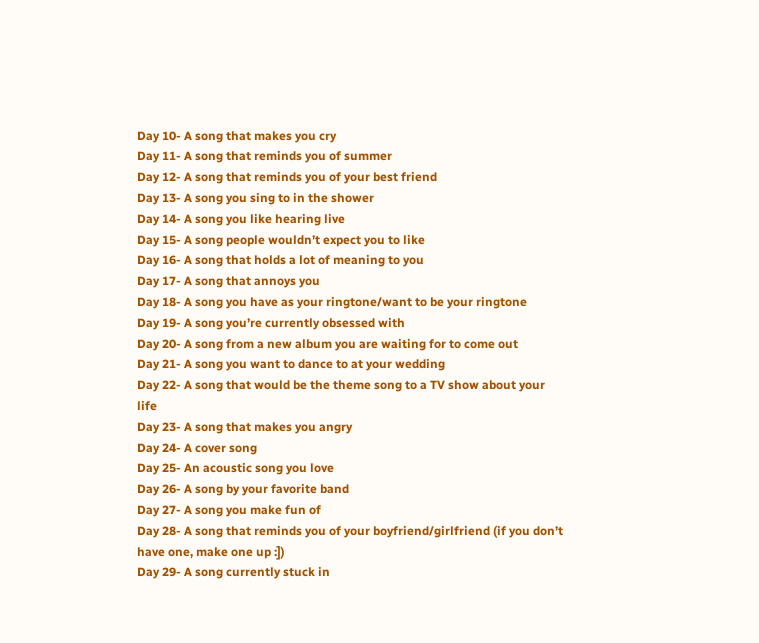Day 10- A song that makes you cry
Day 11- A song that reminds you of summer
Day 12- A song that reminds you of your best friend
Day 13- A song you sing to in the shower
Day 14- A song you like hearing live
Day 15- A song people wouldn’t expect you to like
Day 16- A song that holds a lot of meaning to you
Day 17- A song that annoys you
Day 18- A song you have as your ringtone/want to be your ringtone
Day 19- A song you’re currently obsessed with
Day 20- A song from a new album you are waiting for to come out
Day 21- A song you want to dance to at your wedding
Day 22- A song that would be the theme song to a TV show about your life
Day 23- A song that makes you angry
Day 24- A cover song
Day 25- An acoustic song you love
Day 26- A song by your favorite band
Day 27- A song you make fun of
Day 28- A song that reminds you of your boyfriend/girlfriend (if you don’t have one, make one up :])
Day 29- A song currently stuck in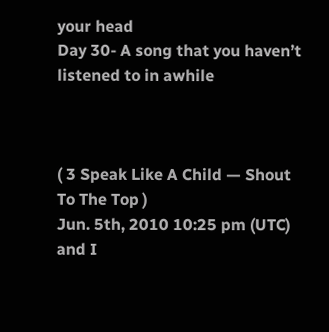your head
Day 30- A song that you haven’t listened to in awhile



( 3 Speak Like A Child — Shout To The Top )
Jun. 5th, 2010 10:25 pm (UTC)
and I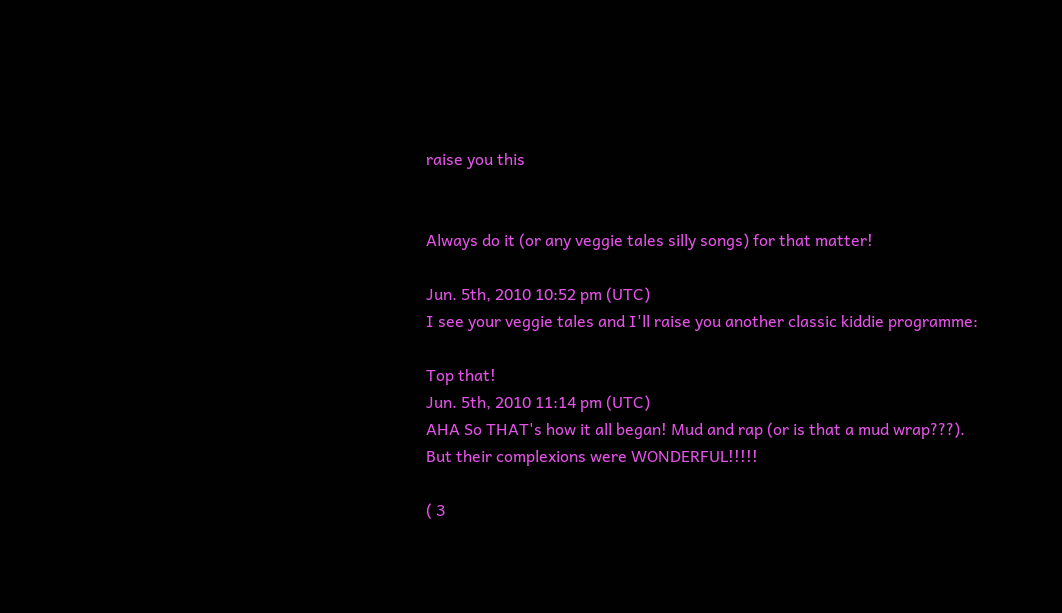raise you this


Always do it (or any veggie tales silly songs) for that matter!

Jun. 5th, 2010 10:52 pm (UTC)
I see your veggie tales and I'll raise you another classic kiddie programme:

Top that!
Jun. 5th, 2010 11:14 pm (UTC)
AHA So THAT's how it all began! Mud and rap (or is that a mud wrap???). But their complexions were WONDERFUL!!!!!

( 3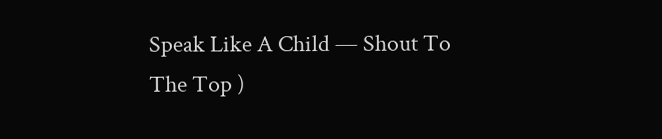Speak Like A Child — Shout To The Top )